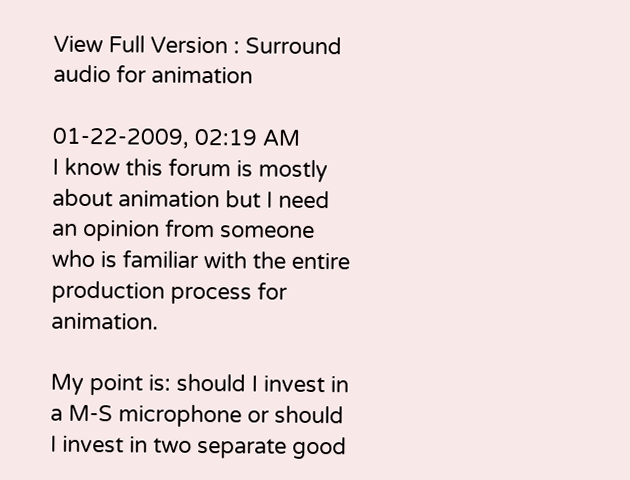View Full Version : Surround audio for animation

01-22-2009, 02:19 AM
I know this forum is mostly about animation but I need an opinion from someone who is familiar with the entire production process for animation.

My point is: should I invest in a M-S microphone or should I invest in two separate good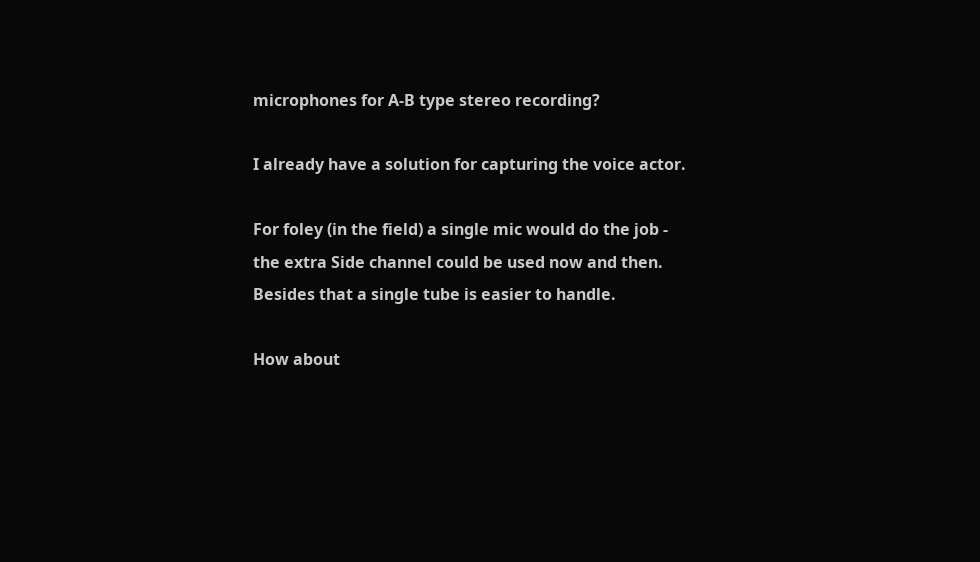microphones for A-B type stereo recording?

I already have a solution for capturing the voice actor.

For foley (in the field) a single mic would do the job - the extra Side channel could be used now and then. Besides that a single tube is easier to handle.

How about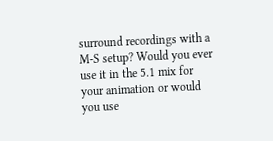surround recordings with a M-S setup? Would you ever use it in the 5.1 mix for your animation or would you use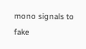mono signals to fake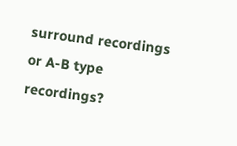surround recordings or A-B type recordings?